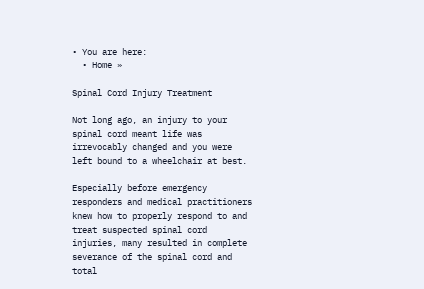• You are here:
  • Home »

Spinal Cord Injury Treatment

Not long ago, an injury to your spinal cord meant life was irrevocably changed and you were left bound to a wheelchair at best.

Especially before emergency responders and medical practitioners knew how to properly respond to and treat suspected spinal cord injuries, many resulted in complete severance of the spinal cord and total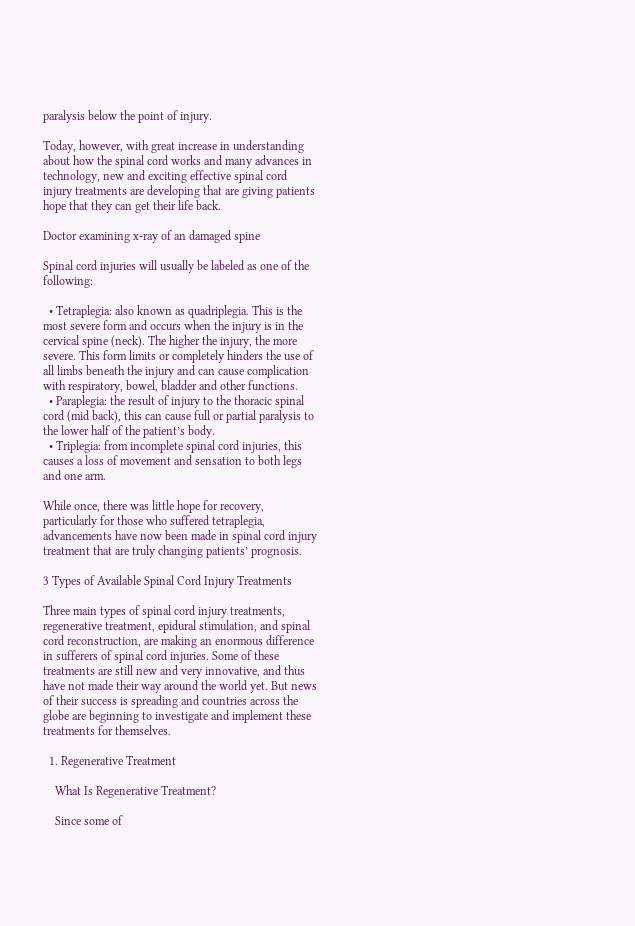paralysis below the point of injury.

Today, however, with great increase in understanding about how the spinal cord works and many advances in technology, new and exciting effective spinal cord injury treatments are developing that are giving patients hope that they can get their life back.

Doctor examining x-ray of an damaged spine

Spinal cord injuries will usually be labeled as one of the following:

  • Tetraplegia: also known as quadriplegia. This is the most severe form and occurs when the injury is in the cervical spine (neck). The higher the injury, the more severe. This form limits or completely hinders the use of all limbs beneath the injury and can cause complication with respiratory, bowel, bladder and other functions.
  • Paraplegia: the result of injury to the thoracic spinal cord (mid back), this can cause full or partial paralysis to the lower half of the patient’s body.
  • Triplegia: from incomplete spinal cord injuries, this causes a loss of movement and sensation to both legs and one arm.

While once, there was little hope for recovery, particularly for those who suffered tetraplegia, advancements have now been made in spinal cord injury treatment that are truly changing patients’ prognosis.

3 Types of Available Spinal Cord Injury Treatments

Three main types of spinal cord injury treatments, regenerative treatment, epidural stimulation, and spinal cord reconstruction, are making an enormous difference in sufferers of spinal cord injuries. Some of these treatments are still new and very innovative, and thus have not made their way around the world yet. But news of their success is spreading and countries across the globe are beginning to investigate and implement these treatments for themselves.

  1. Regenerative Treatment

    What Is Regenerative Treatment?

    Since some of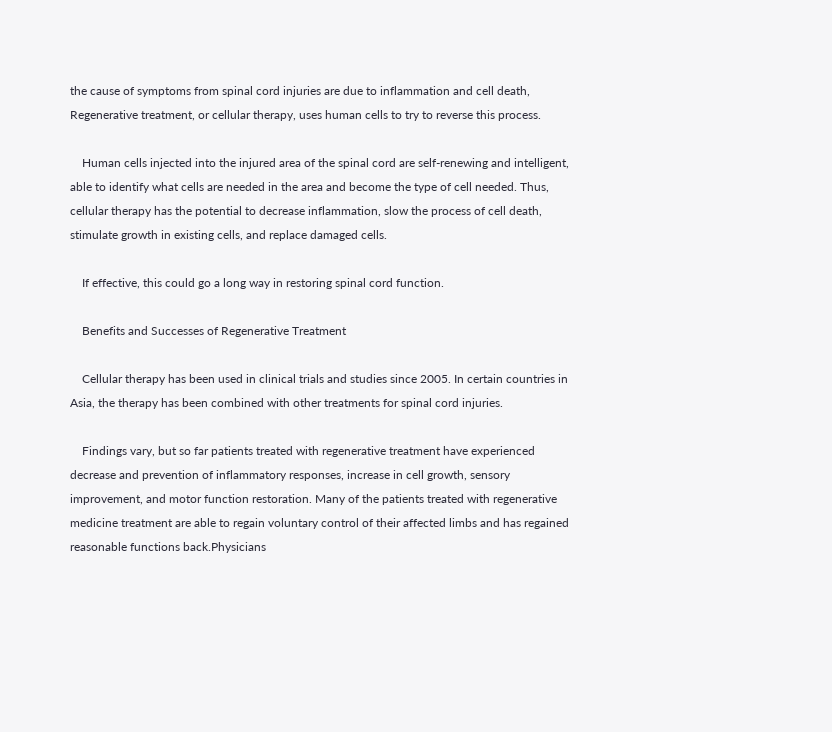the cause of symptoms from spinal cord injuries are due to inflammation and cell death, Regenerative treatment, or cellular therapy, uses human cells to try to reverse this process.

    Human cells injected into the injured area of the spinal cord are self-renewing and intelligent, able to identify what cells are needed in the area and become the type of cell needed. Thus, cellular therapy has the potential to decrease inflammation, slow the process of cell death, stimulate growth in existing cells, and replace damaged cells.

    If effective, this could go a long way in restoring spinal cord function.

    Benefits and Successes of Regenerative Treatment

    Cellular therapy has been used in clinical trials and studies since 2005. In certain countries in Asia, the therapy has been combined with other treatments for spinal cord injuries.

    Findings vary, but so far patients treated with regenerative treatment have experienced decrease and prevention of inflammatory responses, increase in cell growth, sensory improvement, and motor function restoration. Many of the patients treated with regenerative medicine treatment are able to regain voluntary control of their affected limbs and has regained reasonable functions back.Physicians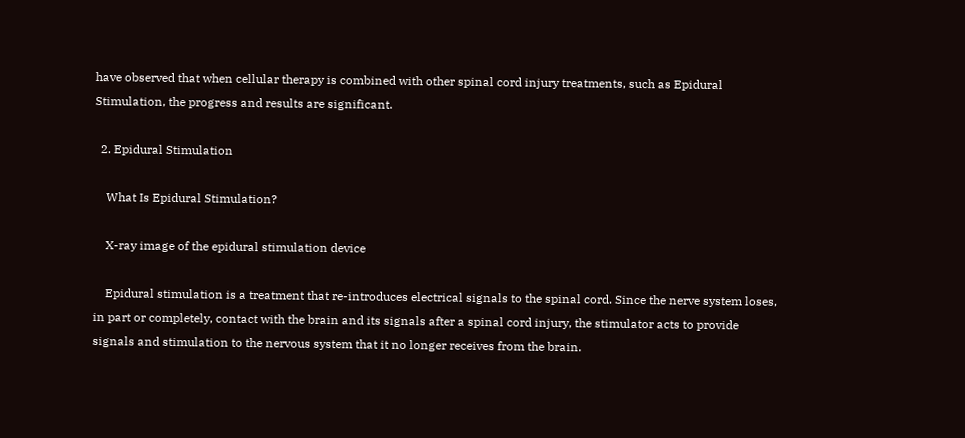have observed that when cellular therapy is combined with other spinal cord injury treatments, such as Epidural Stimulation, the progress and results are significant.

  2. Epidural Stimulation

    What Is Epidural Stimulation?

    X-ray image of the epidural stimulation device

    Epidural stimulation is a treatment that re-introduces electrical signals to the spinal cord. Since the nerve system loses, in part or completely, contact with the brain and its signals after a spinal cord injury, the stimulator acts to provide signals and stimulation to the nervous system that it no longer receives from the brain.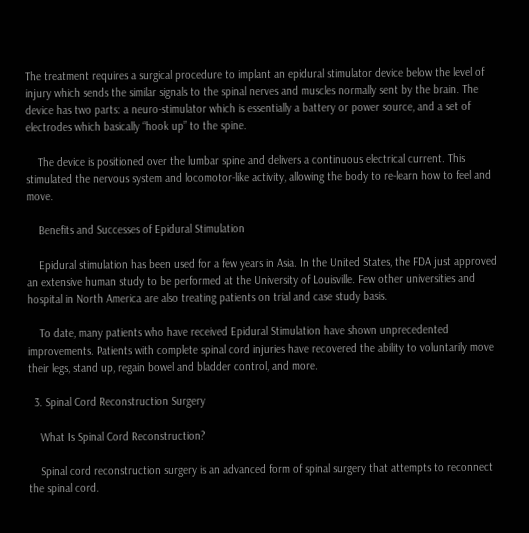The treatment requires a surgical procedure to implant an epidural stimulator device below the level of injury which sends the similar signals to the spinal nerves and muscles normally sent by the brain. The device has two parts: a neuro-stimulator which is essentially a battery or power source, and a set of electrodes which basically “hook up” to the spine.

    The device is positioned over the lumbar spine and delivers a continuous electrical current. This stimulated the nervous system and locomotor-like activity, allowing the body to re-learn how to feel and move.

    Benefits and Successes of Epidural Stimulation

    Epidural stimulation has been used for a few years in Asia. In the United States, the FDA just approved an extensive human study to be performed at the University of Louisville. Few other universities and hospital in North America are also treating patients on trial and case study basis.

    To date, many patients who have received Epidural Stimulation have shown unprecedented improvements. Patients with complete spinal cord injuries have recovered the ability to voluntarily move their legs, stand up, regain bowel and bladder control, and more.

  3. Spinal Cord Reconstruction Surgery

    What Is Spinal Cord Reconstruction?

    Spinal cord reconstruction surgery is an advanced form of spinal surgery that attempts to reconnect the spinal cord.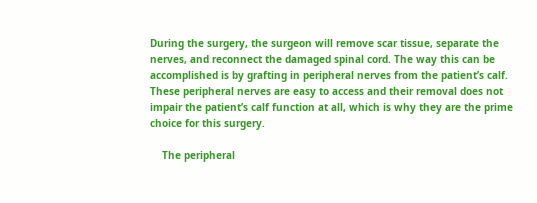During the surgery, the surgeon will remove scar tissue, separate the nerves, and reconnect the damaged spinal cord. The way this can be accomplished is by grafting in peripheral nerves from the patient’s calf. These peripheral nerves are easy to access and their removal does not impair the patient’s calf function at all, which is why they are the prime choice for this surgery.

    The peripheral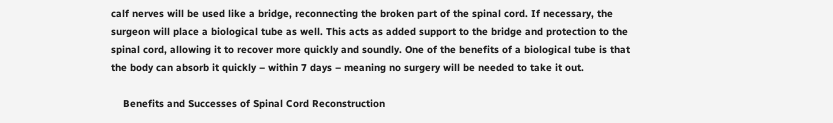calf nerves will be used like a bridge, reconnecting the broken part of the spinal cord. If necessary, the surgeon will place a biological tube as well. This acts as added support to the bridge and protection to the spinal cord, allowing it to recover more quickly and soundly. One of the benefits of a biological tube is that the body can absorb it quickly – within 7 days – meaning no surgery will be needed to take it out.

    Benefits and Successes of Spinal Cord Reconstruction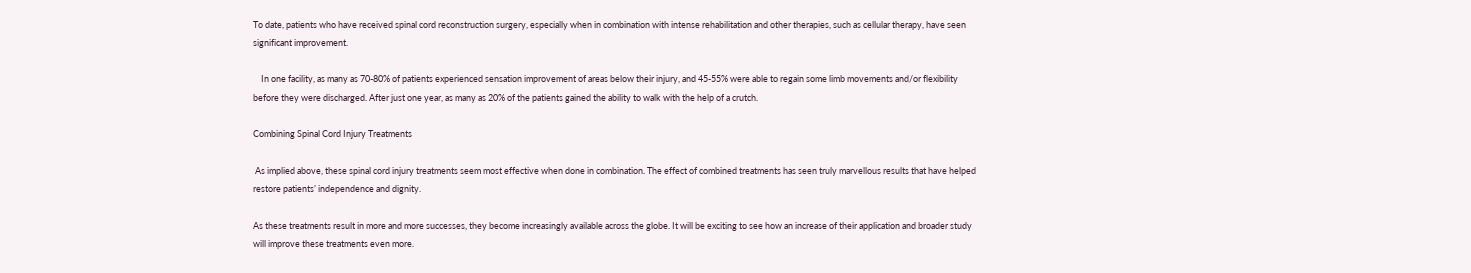To date, patients who have received spinal cord reconstruction surgery, especially when in combination with intense rehabilitation and other therapies, such as cellular therapy, have seen significant improvement.

    In one facility, as many as 70-80% of patients experienced sensation improvement of areas below their injury, and 45-55% were able to regain some limb movements and/or flexibility before they were discharged. After just one year, as many as 20% of the patients gained the ability to walk with the help of a crutch.

Combining Spinal Cord Injury Treatments

 As implied above, these spinal cord injury treatments seem most effective when done in combination. The effect of combined treatments has seen truly marvellous results that have helped restore patients’ independence and dignity.

As these treatments result in more and more successes, they become increasingly available across the globe. It will be exciting to see how an increase of their application and broader study will improve these treatments even more.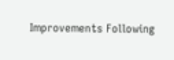Improvements Following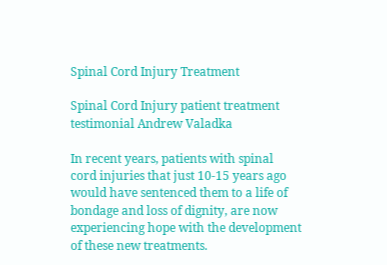Spinal Cord Injury Treatment

Spinal Cord Injury patient treatment testimonial Andrew Valadka

In recent years, patients with spinal cord injuries that just 10-15 years ago would have sentenced them to a life of bondage and loss of dignity, are now experiencing hope with the development of these new treatments.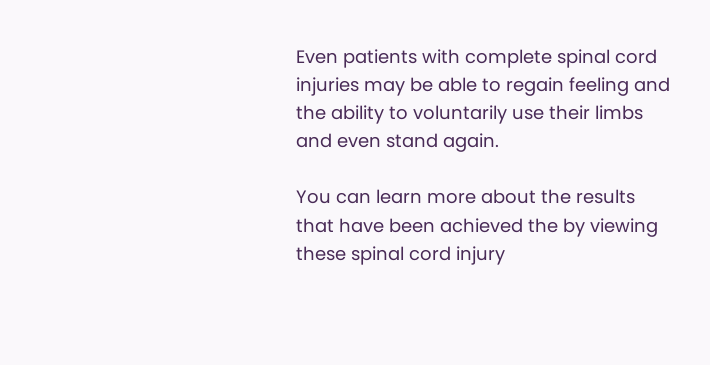Even patients with complete spinal cord injuries may be able to regain feeling and the ability to voluntarily use their limbs and even stand again.

You can learn more about the results that have been achieved the by viewing these spinal cord injury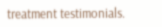treatment testimonials.